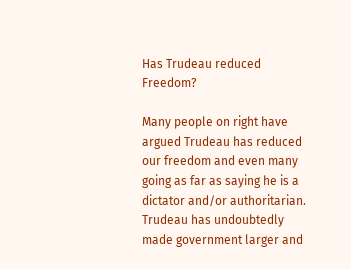Has Trudeau reduced Freedom?

Many people on right have argued Trudeau has reduced our freedom and even many going as far as saying he is a dictator and/or authoritarian. Trudeau has undoubtedly made government larger and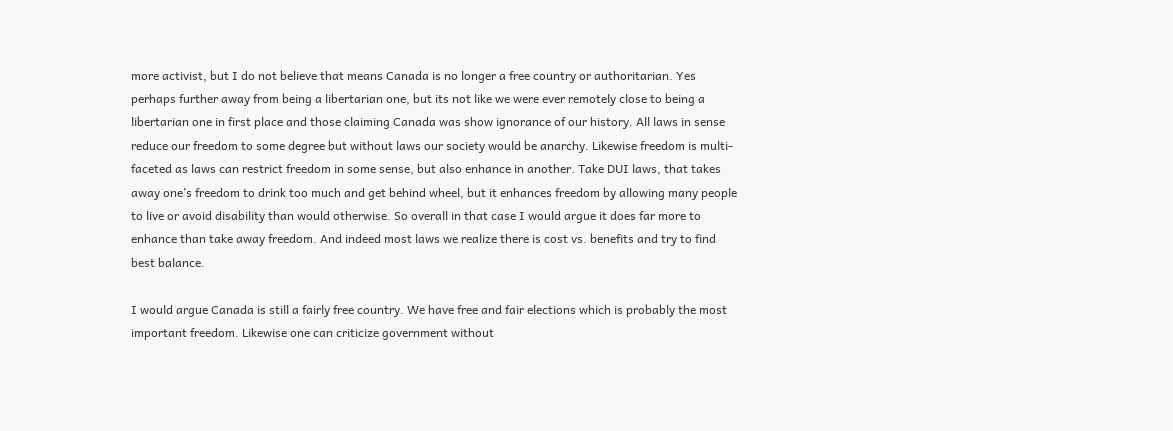more activist, but I do not believe that means Canada is no longer a free country or authoritarian. Yes perhaps further away from being a libertarian one, but its not like we were ever remotely close to being a libertarian one in first place and those claiming Canada was show ignorance of our history. All laws in sense reduce our freedom to some degree but without laws our society would be anarchy. Likewise freedom is multi-faceted as laws can restrict freedom in some sense, but also enhance in another. Take DUI laws, that takes away one’s freedom to drink too much and get behind wheel, but it enhances freedom by allowing many people to live or avoid disability than would otherwise. So overall in that case I would argue it does far more to enhance than take away freedom. And indeed most laws we realize there is cost vs. benefits and try to find best balance.

I would argue Canada is still a fairly free country. We have free and fair elections which is probably the most important freedom. Likewise one can criticize government without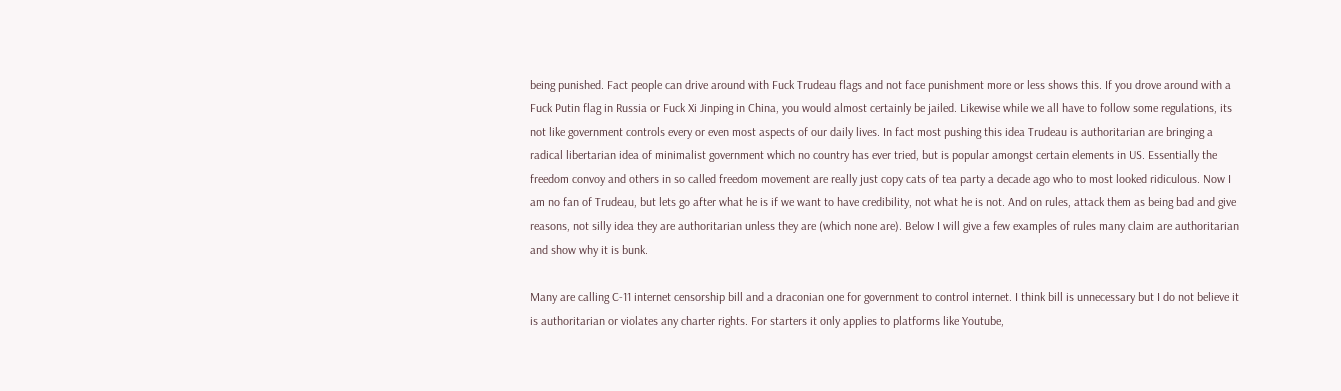being punished. Fact people can drive around with Fuck Trudeau flags and not face punishment more or less shows this. If you drove around with a Fuck Putin flag in Russia or Fuck Xi Jinping in China, you would almost certainly be jailed. Likewise while we all have to follow some regulations, its not like government controls every or even most aspects of our daily lives. In fact most pushing this idea Trudeau is authoritarian are bringing a radical libertarian idea of minimalist government which no country has ever tried, but is popular amongst certain elements in US. Essentially the freedom convoy and others in so called freedom movement are really just copy cats of tea party a decade ago who to most looked ridiculous. Now I am no fan of Trudeau, but lets go after what he is if we want to have credibility, not what he is not. And on rules, attack them as being bad and give reasons, not silly idea they are authoritarian unless they are (which none are). Below I will give a few examples of rules many claim are authoritarian and show why it is bunk.

Many are calling C-11 internet censorship bill and a draconian one for government to control internet. I think bill is unnecessary but I do not believe it is authoritarian or violates any charter rights. For starters it only applies to platforms like Youtube,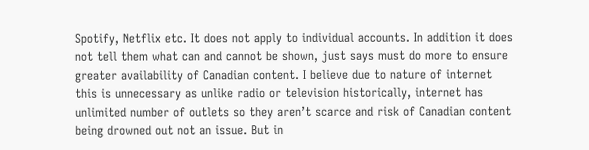Spotify, Netflix etc. It does not apply to individual accounts. In addition it does not tell them what can and cannot be shown, just says must do more to ensure greater availability of Canadian content. I believe due to nature of internet this is unnecessary as unlike radio or television historically, internet has unlimited number of outlets so they aren’t scarce and risk of Canadian content being drowned out not an issue. But in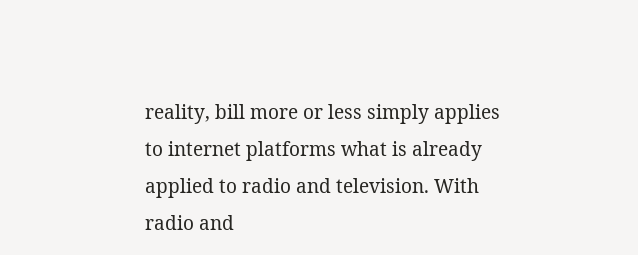reality, bill more or less simply applies to internet platforms what is already applied to radio and television. With radio and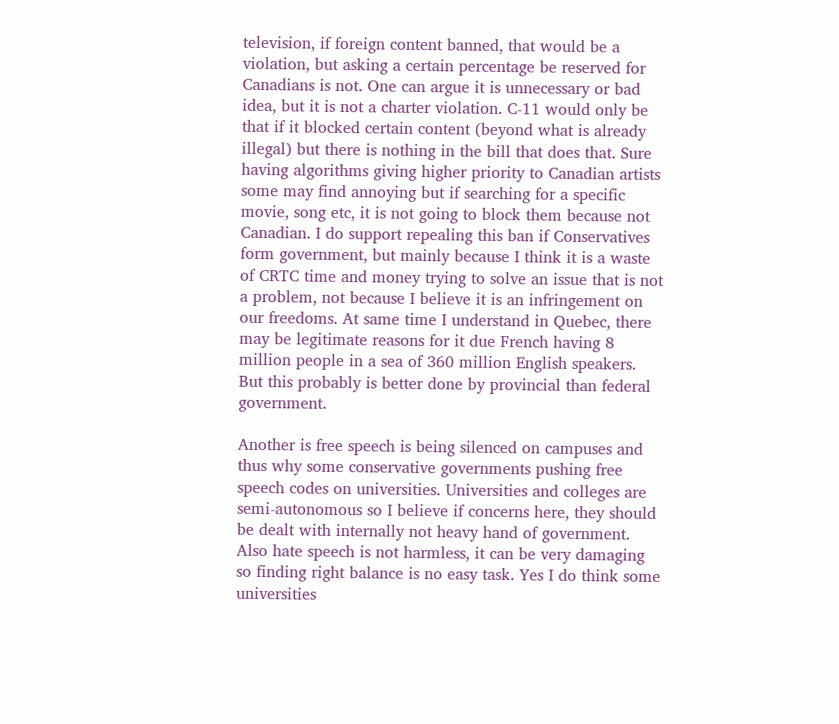television, if foreign content banned, that would be a violation, but asking a certain percentage be reserved for Canadians is not. One can argue it is unnecessary or bad idea, but it is not a charter violation. C-11 would only be that if it blocked certain content (beyond what is already illegal) but there is nothing in the bill that does that. Sure having algorithms giving higher priority to Canadian artists some may find annoying but if searching for a specific movie, song etc, it is not going to block them because not Canadian. I do support repealing this ban if Conservatives form government, but mainly because I think it is a waste of CRTC time and money trying to solve an issue that is not a problem, not because I believe it is an infringement on our freedoms. At same time I understand in Quebec, there may be legitimate reasons for it due French having 8 million people in a sea of 360 million English speakers. But this probably is better done by provincial than federal government.

Another is free speech is being silenced on campuses and thus why some conservative governments pushing free speech codes on universities. Universities and colleges are semi-autonomous so I believe if concerns here, they should be dealt with internally not heavy hand of government. Also hate speech is not harmless, it can be very damaging so finding right balance is no easy task. Yes I do think some universities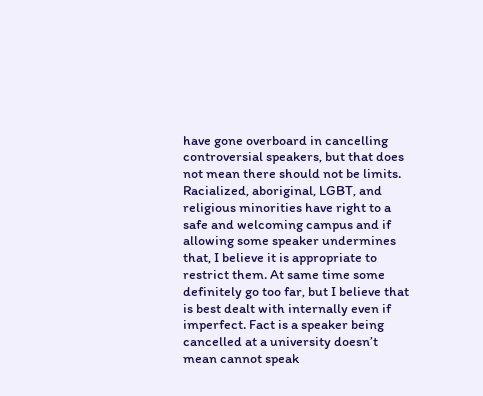have gone overboard in cancelling controversial speakers, but that does not mean there should not be limits. Racialized, aboriginal, LGBT, and religious minorities have right to a safe and welcoming campus and if allowing some speaker undermines that, I believe it is appropriate to restrict them. At same time some definitely go too far, but I believe that is best dealt with internally even if imperfect. Fact is a speaker being cancelled at a university doesn’t mean cannot speak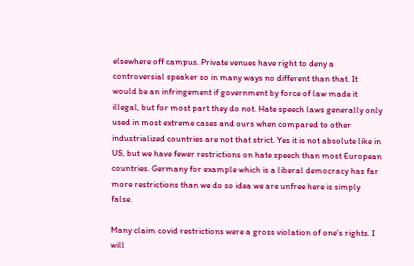elsewhere off campus. Private venues have right to deny a controversial speaker so in many ways no different than that. It would be an infringement if government by force of law made it illegal, but for most part they do not. Hate speech laws generally only used in most extreme cases and ours when compared to other industrialized countries are not that strict. Yes it is not absolute like in US, but we have fewer restrictions on hate speech than most European countries. Germany for example which is a liberal democracy has far more restrictions than we do so idea we are unfree here is simply false.

Many claim covid restrictions were a gross violation of one’s rights. I will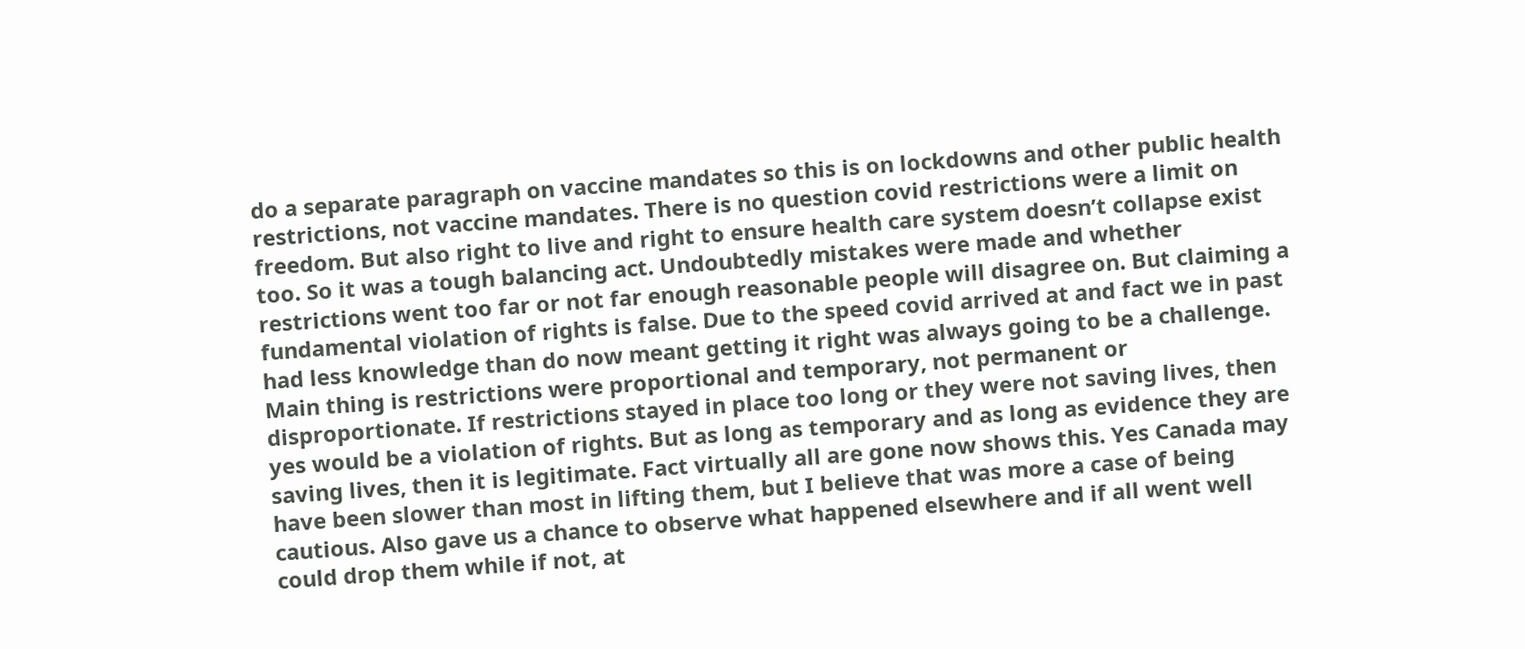do a separate paragraph on vaccine mandates so this is on lockdowns and other public health restrictions, not vaccine mandates. There is no question covid restrictions were a limit on freedom. But also right to live and right to ensure health care system doesn’t collapse exist too. So it was a tough balancing act. Undoubtedly mistakes were made and whether restrictions went too far or not far enough reasonable people will disagree on. But claiming a fundamental violation of rights is false. Due to the speed covid arrived at and fact we in past had less knowledge than do now meant getting it right was always going to be a challenge. Main thing is restrictions were proportional and temporary, not permanent or disproportionate. If restrictions stayed in place too long or they were not saving lives, then yes would be a violation of rights. But as long as temporary and as long as evidence they are saving lives, then it is legitimate. Fact virtually all are gone now shows this. Yes Canada may have been slower than most in lifting them, but I believe that was more a case of being cautious. Also gave us a chance to observe what happened elsewhere and if all went well could drop them while if not, at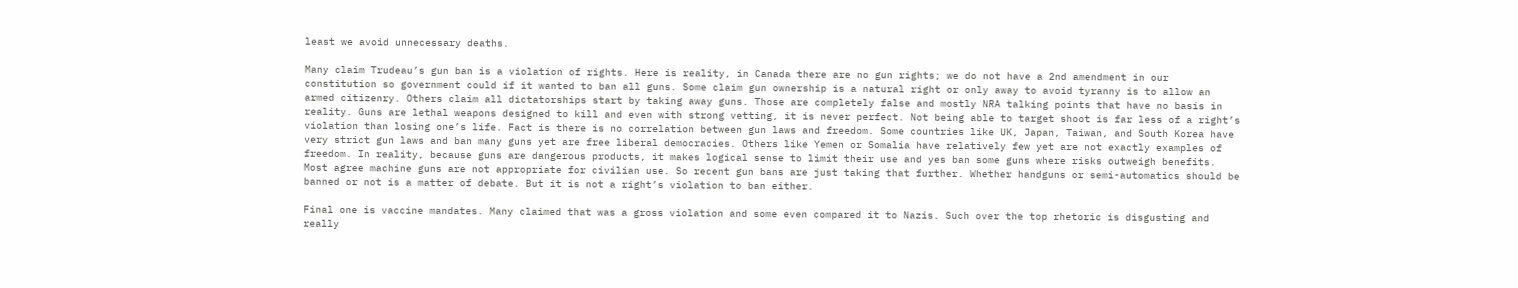least we avoid unnecessary deaths.

Many claim Trudeau’s gun ban is a violation of rights. Here is reality, in Canada there are no gun rights; we do not have a 2nd amendment in our constitution so government could if it wanted to ban all guns. Some claim gun ownership is a natural right or only away to avoid tyranny is to allow an armed citizenry. Others claim all dictatorships start by taking away guns. Those are completely false and mostly NRA talking points that have no basis in reality. Guns are lethal weapons designed to kill and even with strong vetting, it is never perfect. Not being able to target shoot is far less of a right’s violation than losing one’s life. Fact is there is no correlation between gun laws and freedom. Some countries like UK, Japan, Taiwan, and South Korea have very strict gun laws and ban many guns yet are free liberal democracies. Others like Yemen or Somalia have relatively few yet are not exactly examples of freedom. In reality, because guns are dangerous products, it makes logical sense to limit their use and yes ban some guns where risks outweigh benefits. Most agree machine guns are not appropriate for civilian use. So recent gun bans are just taking that further. Whether handguns or semi-automatics should be banned or not is a matter of debate. But it is not a right’s violation to ban either.

Final one is vaccine mandates. Many claimed that was a gross violation and some even compared it to Nazis. Such over the top rhetoric is disgusting and really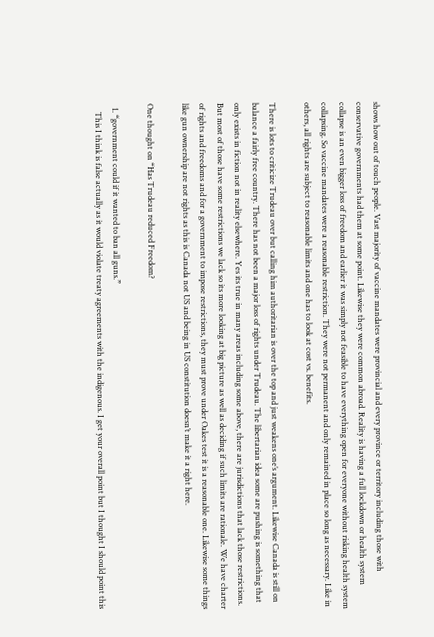shows how out of touch people. Vast majority of vaccine mandates were provincial and every province or territory including those with conservative governments had them at some point. Likewise they were common abroad. Reality is having a full lockdown or health system collapse is an even bigger loss of freedom and earlier it was simply not feasible to have everything open for everyone without risking health system collapsing. So vaccine mandates were a reasonable restriction. They were not permanent and only remained in place so long as necessary. Like in others, all rights are subject to reasonable limits and one has to look at cost vs. benefits.

There is lots to criticize Trudeau over but calling him authoritarian is over the top and just weakens one’s argument. Likewise Canada is still on balance a fairly free country. There has not been a major loss of rights under Trudeau. The libertarian idea some are pushing is something that only exists in fiction not in reality elsewhere. Yes its true in many areas including some above, there are jurisdictions that lack those restrictions. But most of those have some restrictions we lack so its more looking at big picture as well as deciding if such limits are rationale. We have charter of rights and freedoms and for a government to impose restrictions, they must prove under Oakes test it is a reasonable one. Likewise some things like gun ownership are not rights as this is Canada not US and being in US constitution doesn’t make it a right here.

One thought on “Has Trudeau reduced Freedom?

  1. “government could if it wanted to ban all guns.”
    This I think is false actually as it would violate treaty agreements with the indigenous. I get your overall point but I thought I should point this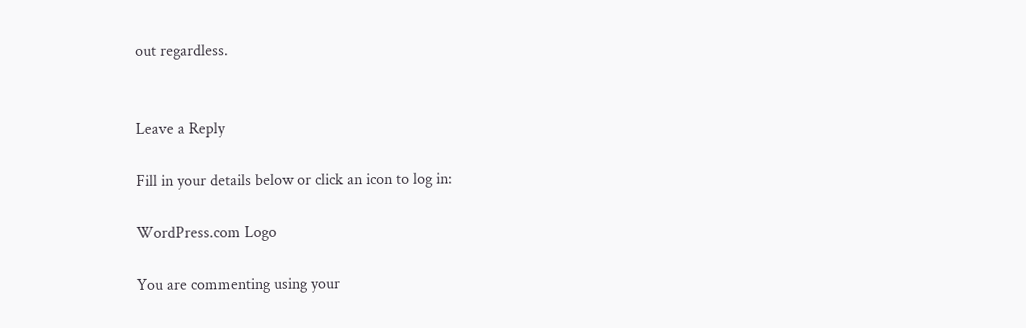out regardless.


Leave a Reply

Fill in your details below or click an icon to log in:

WordPress.com Logo

You are commenting using your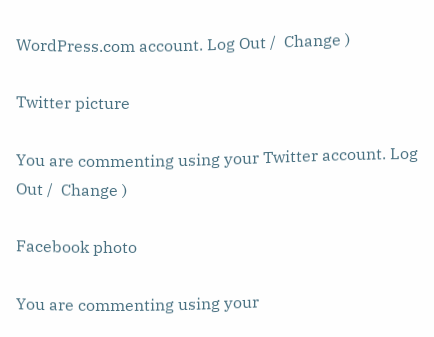WordPress.com account. Log Out /  Change )

Twitter picture

You are commenting using your Twitter account. Log Out /  Change )

Facebook photo

You are commenting using your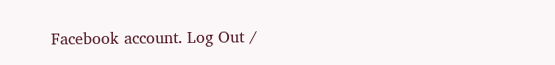Facebook account. Log Out /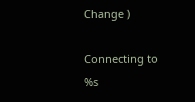Change )

Connecting to %s